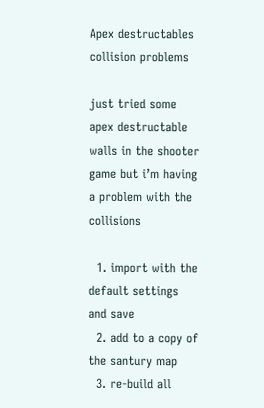Apex destructables collision problems

just tried some apex destructable walls in the shooter game but i’m having a problem with the collisions

  1. import with the default settings and save
  2. add to a copy of the santury map
  3. re-build all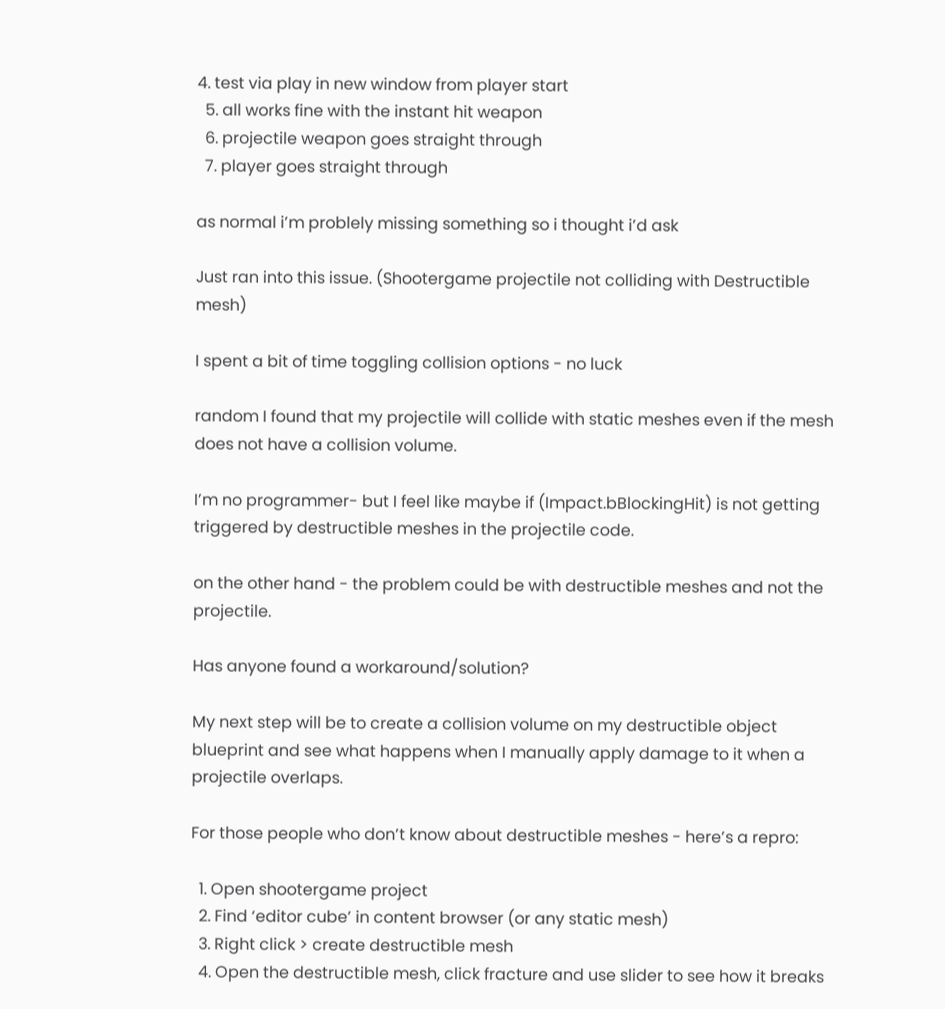4. test via play in new window from player start
  5. all works fine with the instant hit weapon
  6. projectile weapon goes straight through
  7. player goes straight through

as normal i’m problely missing something so i thought i’d ask

Just ran into this issue. (Shootergame projectile not colliding with Destructible mesh)

I spent a bit of time toggling collision options - no luck

random I found that my projectile will collide with static meshes even if the mesh does not have a collision volume.

I’m no programmer- but I feel like maybe if (Impact.bBlockingHit) is not getting triggered by destructible meshes in the projectile code.

on the other hand - the problem could be with destructible meshes and not the projectile.

Has anyone found a workaround/solution?

My next step will be to create a collision volume on my destructible object blueprint and see what happens when I manually apply damage to it when a projectile overlaps.

For those people who don’t know about destructible meshes - here’s a repro:

  1. Open shootergame project
  2. Find ‘editor cube’ in content browser (or any static mesh)
  3. Right click > create destructible mesh
  4. Open the destructible mesh, click fracture and use slider to see how it breaks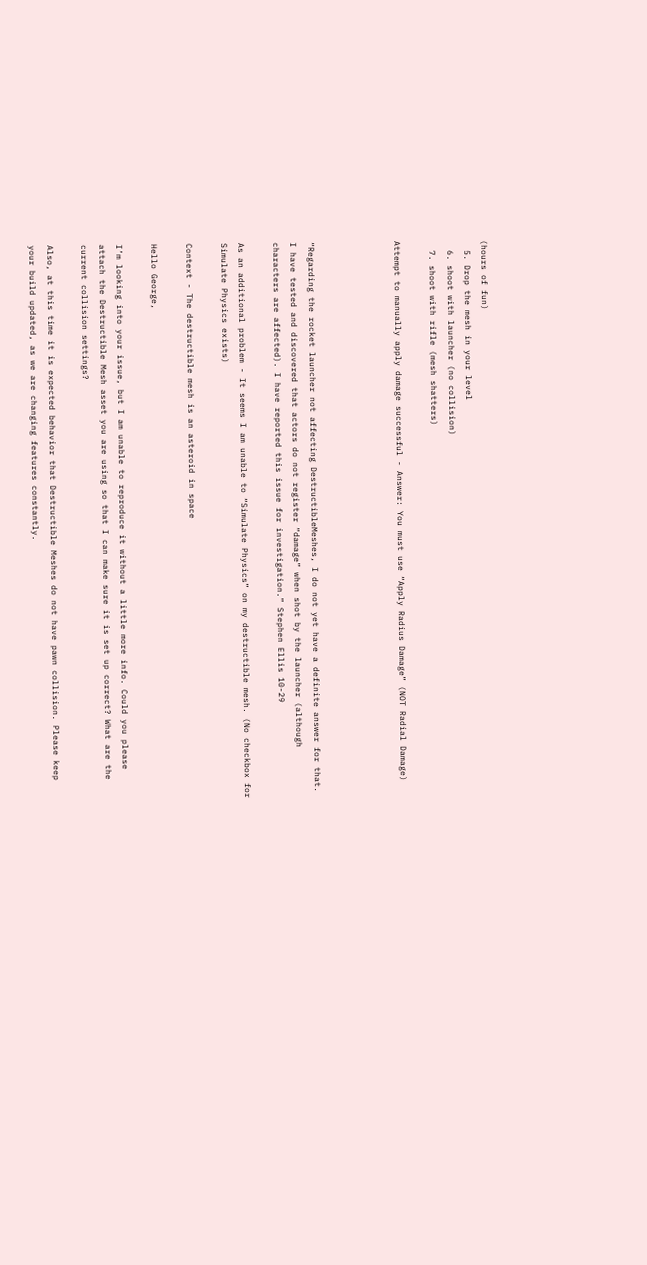(hours of fun)
  5. Drop the mesh in your level
  6. shoot with launcher (no collision)
  7. shoot with rifle (mesh shatters)

Attempt to manually apply damage successful - Answer: You must use “Apply Radius Damage” (NOT Radial Damage)




“Regarding the rocket launcher not affecting DestructibleMeshes, I do not yet have a definite answer for that. I have tested and discovered that actors do not register “damage” when shot by the launcher (although characters are affected). I have reported this issue for investigation.” Stephen Ellis 10-29

As an additional problem - It seems I am unable to “Simulate Physics” on my destructible mesh. (No checkbox for Simulate Physics exists)

Context - The destructible mesh is an asteroid in space

Hello George,

I’m looking into your issue, but I am unable to reproduce it without a little more info. Could you please attach the Destructible Mesh asset you are using so that I can make sure it is set up correct? What are the current collision settings?

Also, at this time it is expected behavior that Destructible Meshes do not have pawn collision. Please keep your build updated, as we are changing features constantly.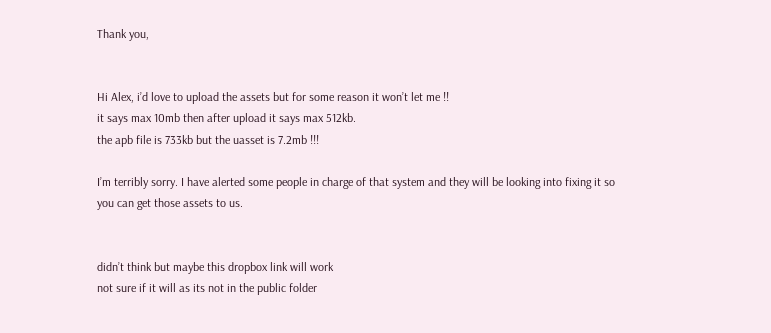Thank you,


Hi Alex, i’d love to upload the assets but for some reason it won’t let me !!
it says max 10mb then after upload it says max 512kb.
the apb file is 733kb but the uasset is 7.2mb !!!

I’m terribly sorry. I have alerted some people in charge of that system and they will be looking into fixing it so you can get those assets to us.


didn’t think but maybe this dropbox link will work
not sure if it will as its not in the public folder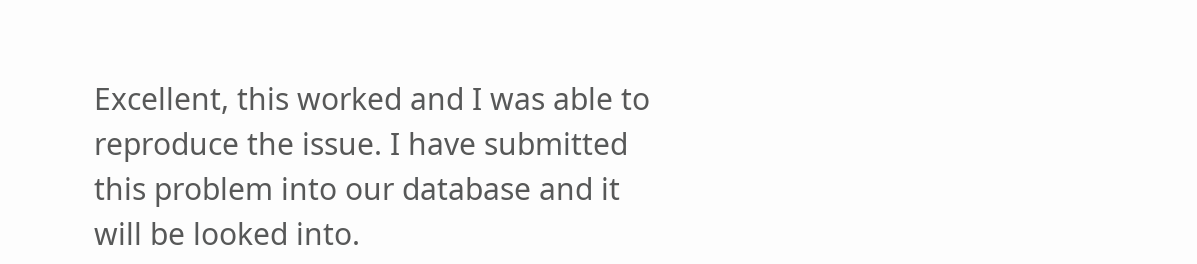Excellent, this worked and I was able to reproduce the issue. I have submitted this problem into our database and it will be looked into.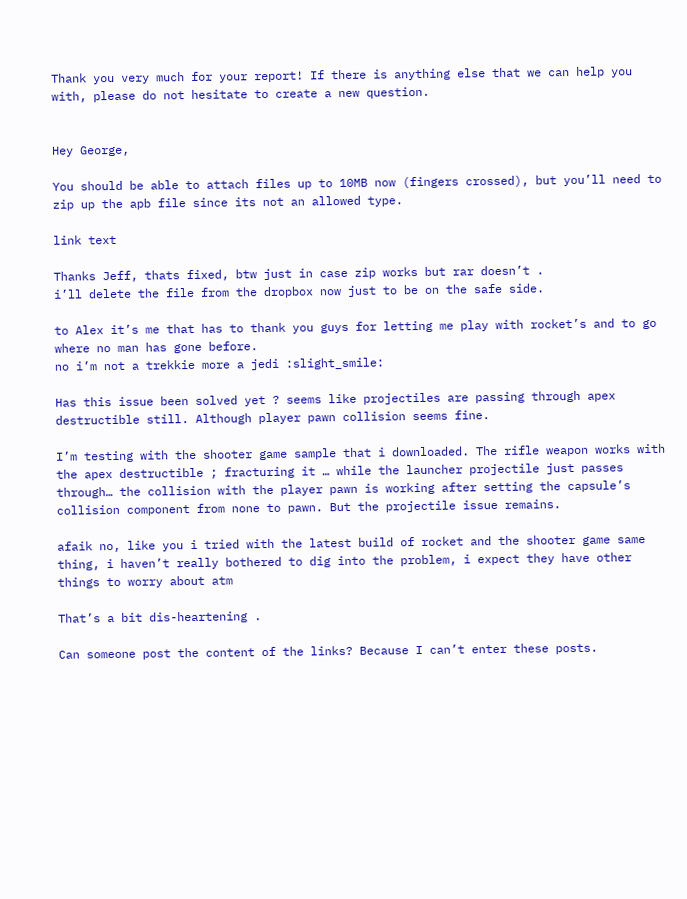Thank you very much for your report! If there is anything else that we can help you with, please do not hesitate to create a new question.


Hey George,

You should be able to attach files up to 10MB now (fingers crossed), but you’ll need to zip up the apb file since its not an allowed type.

link text

Thanks Jeff, thats fixed, btw just in case zip works but rar doesn’t .
i’ll delete the file from the dropbox now just to be on the safe side.

to Alex it’s me that has to thank you guys for letting me play with rocket’s and to go where no man has gone before.
no i’m not a trekkie more a jedi :slight_smile:

Has this issue been solved yet ? seems like projectiles are passing through apex destructible still. Although player pawn collision seems fine.

I’m testing with the shooter game sample that i downloaded. The rifle weapon works with the apex destructible ; fracturing it … while the launcher projectile just passes through… the collision with the player pawn is working after setting the capsule’s collision component from none to pawn. But the projectile issue remains.

afaik no, like you i tried with the latest build of rocket and the shooter game same thing, i haven’t really bothered to dig into the problem, i expect they have other things to worry about atm

That’s a bit dis-heartening .

Can someone post the content of the links? Because I can’t enter these posts.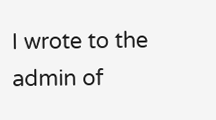I wrote to the admin of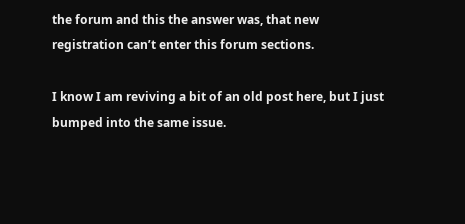the forum and this the answer was, that new registration can’t enter this forum sections.

I know I am reviving a bit of an old post here, but I just bumped into the same issue.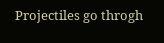Projectiles go throgh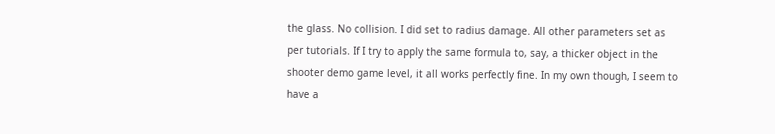the glass. No collision. I did set to radius damage. All other parameters set as per tutorials. If I try to apply the same formula to, say, a thicker object in the shooter demo game level, it all works perfectly fine. In my own though, I seem to have a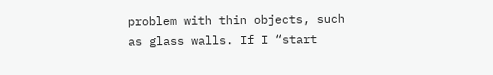problem with thin objects, such as glass walls. If I “start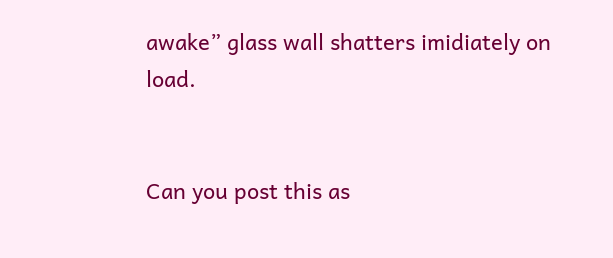awake” glass wall shatters imidiately on load.


Can you post this as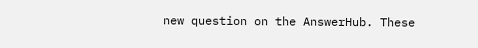new question on the AnswerHub. These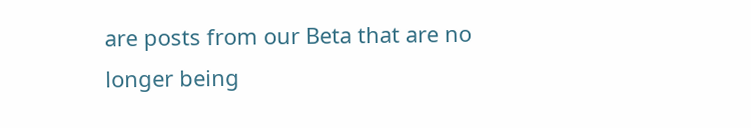are posts from our Beta that are no longer being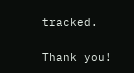tracked.

Thank you!